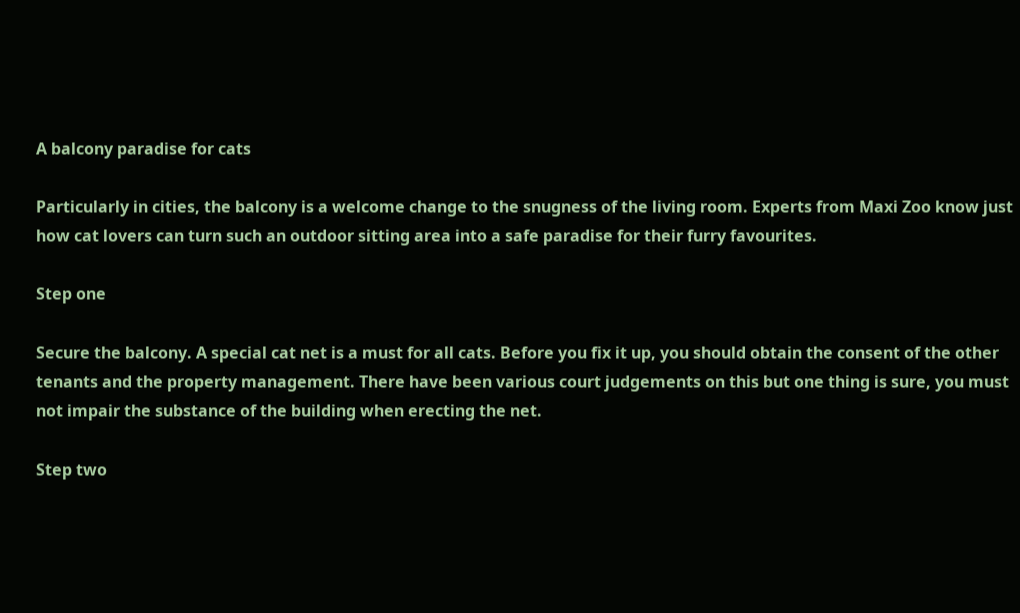A balcony paradise for cats

Particularly in cities, the balcony is a welcome change to the snugness of the living room. Experts from Maxi Zoo know just how cat lovers can turn such an outdoor sitting area into a safe paradise for their furry favourites.

Step one

Secure the balcony. A special cat net is a must for all cats. Before you fix it up, you should obtain the consent of the other tenants and the property management. There have been various court judgements on this but one thing is sure, you must not impair the substance of the building when erecting the net.

Step two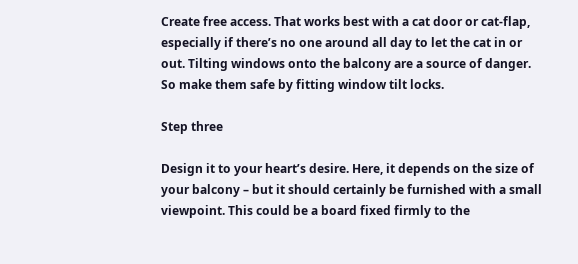Create free access. That works best with a cat door or cat-flap, especially if there’s no one around all day to let the cat in or out. Tilting windows onto the balcony are a source of danger. So make them safe by fitting window tilt locks.

Step three

Design it to your heart’s desire. Here, it depends on the size of your balcony – but it should certainly be furnished with a small viewpoint. This could be a board fixed firmly to the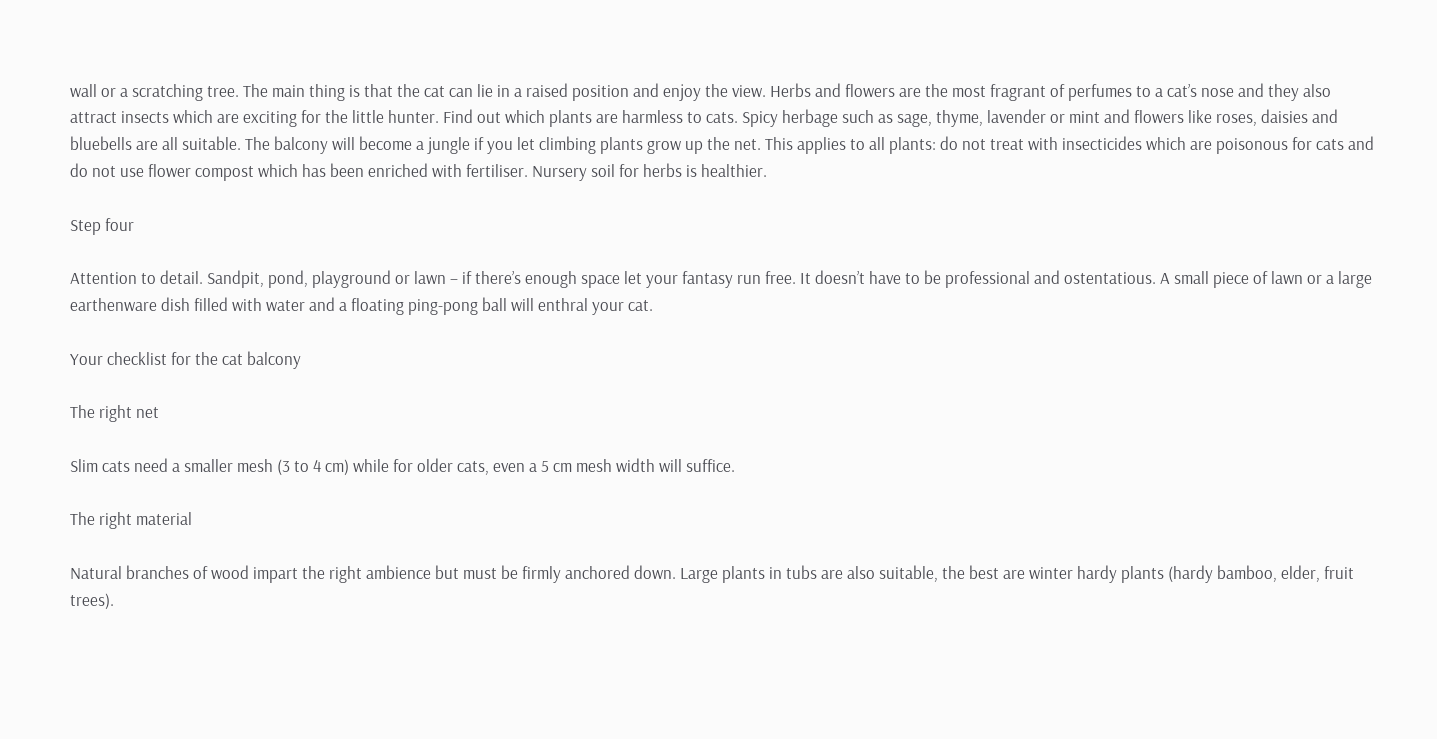wall or a scratching tree. The main thing is that the cat can lie in a raised position and enjoy the view. Herbs and flowers are the most fragrant of perfumes to a cat’s nose and they also attract insects which are exciting for the little hunter. Find out which plants are harmless to cats. Spicy herbage such as sage, thyme, lavender or mint and flowers like roses, daisies and bluebells are all suitable. The balcony will become a jungle if you let climbing plants grow up the net. This applies to all plants: do not treat with insecticides which are poisonous for cats and do not use flower compost which has been enriched with fertiliser. Nursery soil for herbs is healthier.

Step four

Attention to detail. Sandpit, pond, playground or lawn – if there’s enough space let your fantasy run free. It doesn’t have to be professional and ostentatious. A small piece of lawn or a large earthenware dish filled with water and a floating ping-pong ball will enthral your cat.

Your checklist for the cat balcony

The right net

Slim cats need a smaller mesh (3 to 4 cm) while for older cats, even a 5 cm mesh width will suffice.

The right material

Natural branches of wood impart the right ambience but must be firmly anchored down. Large plants in tubs are also suitable, the best are winter hardy plants (hardy bamboo, elder, fruit trees).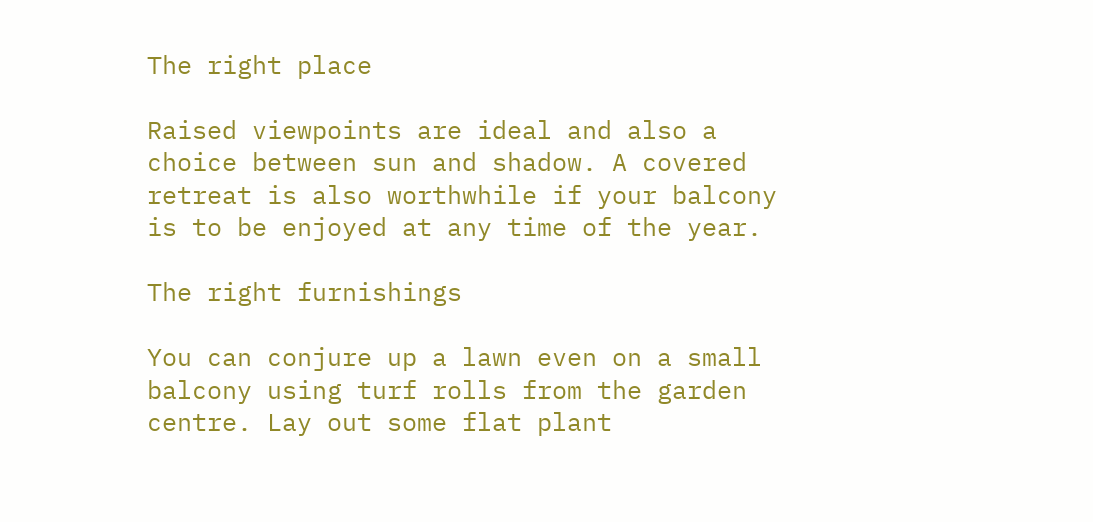The right place

Raised viewpoints are ideal and also a choice between sun and shadow. A covered retreat is also worthwhile if your balcony is to be enjoyed at any time of the year.

The right furnishings

You can conjure up a lawn even on a small balcony using turf rolls from the garden centre. Lay out some flat plant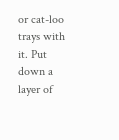or cat-loo trays with it. Put down a layer of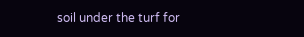soil under the turf for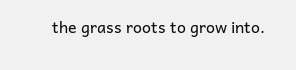the grass roots to grow into.